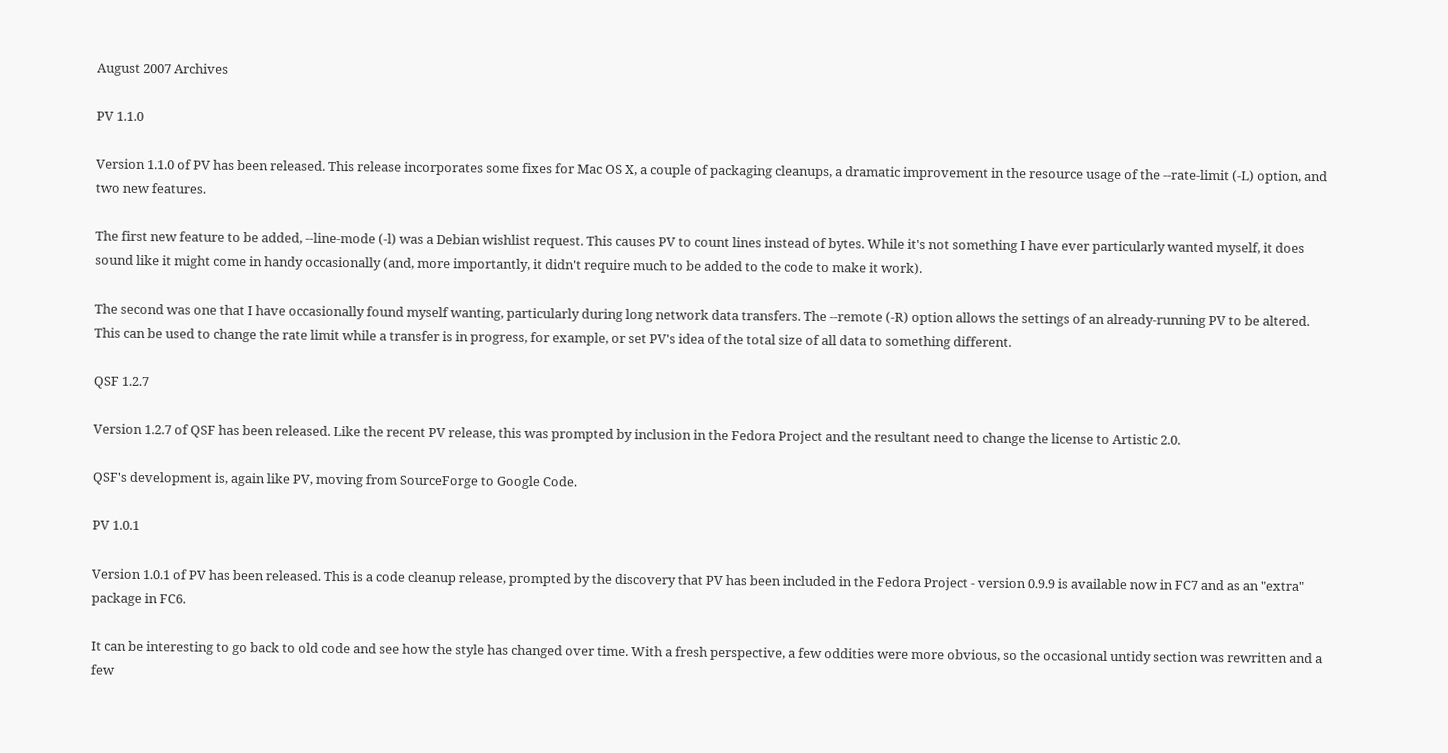August 2007 Archives

PV 1.1.0

Version 1.1.0 of PV has been released. This release incorporates some fixes for Mac OS X, a couple of packaging cleanups, a dramatic improvement in the resource usage of the --rate-limit (-L) option, and two new features.

The first new feature to be added, --line-mode (-l) was a Debian wishlist request. This causes PV to count lines instead of bytes. While it's not something I have ever particularly wanted myself, it does sound like it might come in handy occasionally (and, more importantly, it didn't require much to be added to the code to make it work).

The second was one that I have occasionally found myself wanting, particularly during long network data transfers. The --remote (-R) option allows the settings of an already-running PV to be altered. This can be used to change the rate limit while a transfer is in progress, for example, or set PV's idea of the total size of all data to something different.

QSF 1.2.7

Version 1.2.7 of QSF has been released. Like the recent PV release, this was prompted by inclusion in the Fedora Project and the resultant need to change the license to Artistic 2.0.

QSF's development is, again like PV, moving from SourceForge to Google Code.

PV 1.0.1

Version 1.0.1 of PV has been released. This is a code cleanup release, prompted by the discovery that PV has been included in the Fedora Project - version 0.9.9 is available now in FC7 and as an "extra" package in FC6.

It can be interesting to go back to old code and see how the style has changed over time. With a fresh perspective, a few oddities were more obvious, so the occasional untidy section was rewritten and a few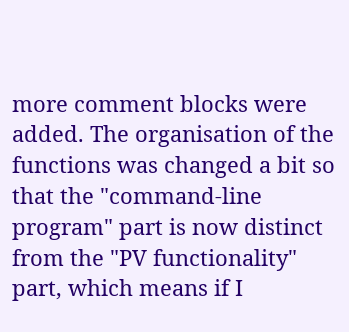more comment blocks were added. The organisation of the functions was changed a bit so that the "command-line program" part is now distinct from the "PV functionality" part, which means if I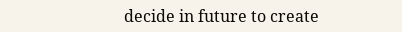decide in future to create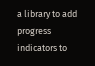a library to add progress indicators to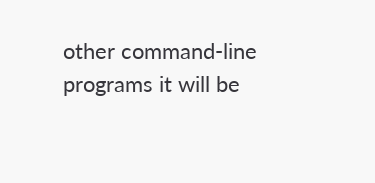other command-line programs it will be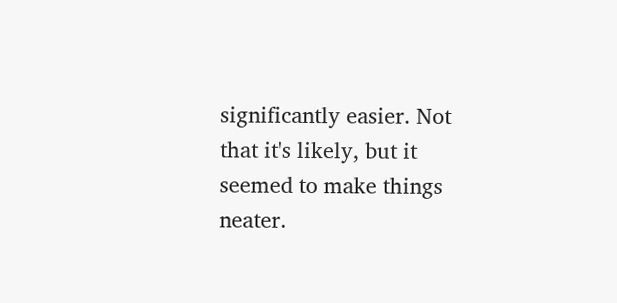significantly easier. Not that it's likely, but it seemed to make things neater.